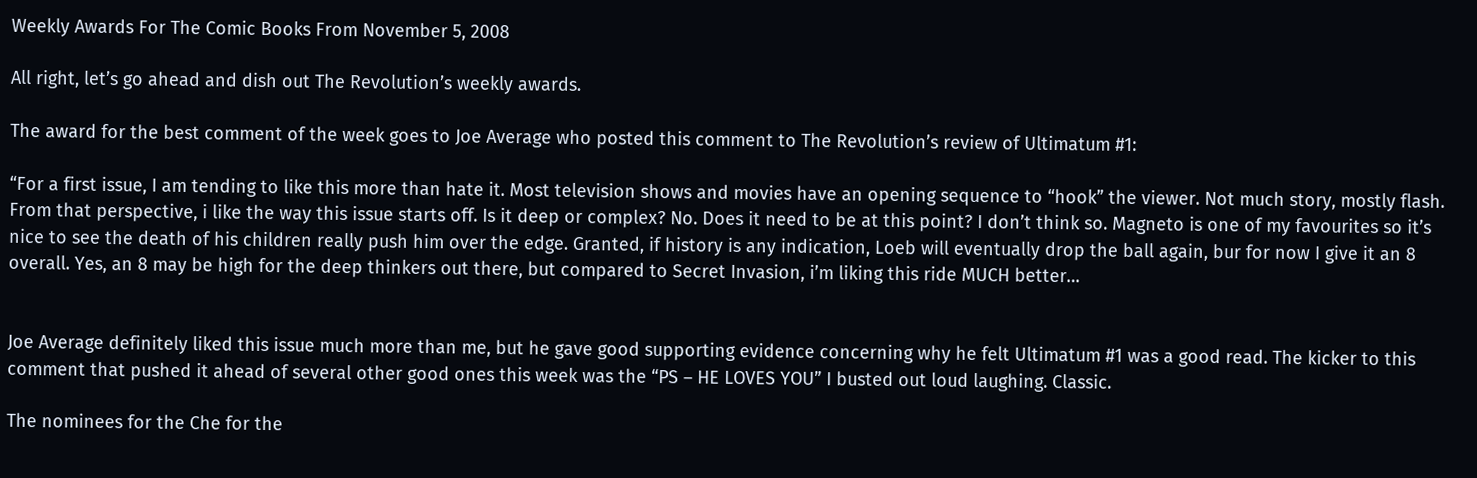Weekly Awards For The Comic Books From November 5, 2008

All right, let’s go ahead and dish out The Revolution’s weekly awards.

The award for the best comment of the week goes to Joe Average who posted this comment to The Revolution’s review of Ultimatum #1:

“For a first issue, I am tending to like this more than hate it. Most television shows and movies have an opening sequence to “hook” the viewer. Not much story, mostly flash. From that perspective, i like the way this issue starts off. Is it deep or complex? No. Does it need to be at this point? I don’t think so. Magneto is one of my favourites so it’s nice to see the death of his children really push him over the edge. Granted, if history is any indication, Loeb will eventually drop the ball again, bur for now I give it an 8 overall. Yes, an 8 may be high for the deep thinkers out there, but compared to Secret Invasion, i’m liking this ride MUCH better…


Joe Average definitely liked this issue much more than me, but he gave good supporting evidence concerning why he felt Ultimatum #1 was a good read. The kicker to this comment that pushed it ahead of several other good ones this week was the “PS – HE LOVES YOU” I busted out loud laughing. Classic.

The nominees for the Che for the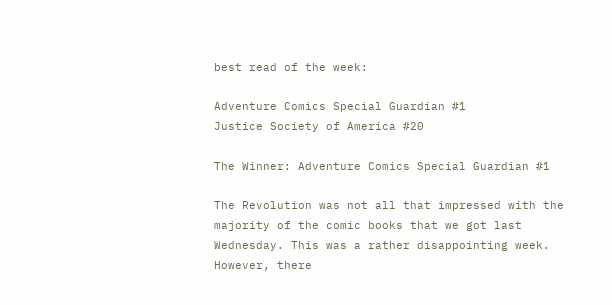best read of the week:

Adventure Comics Special Guardian #1
Justice Society of America #20

The Winner: Adventure Comics Special Guardian #1

The Revolution was not all that impressed with the majority of the comic books that we got last Wednesday. This was a rather disappointing week. However, there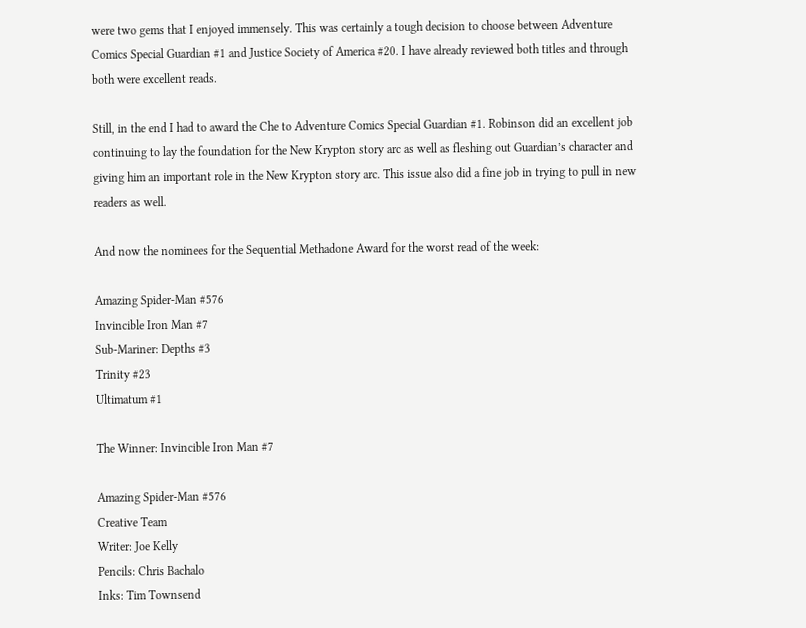were two gems that I enjoyed immensely. This was certainly a tough decision to choose between Adventure Comics Special Guardian #1 and Justice Society of America #20. I have already reviewed both titles and through both were excellent reads.

Still, in the end I had to award the Che to Adventure Comics Special Guardian #1. Robinson did an excellent job continuing to lay the foundation for the New Krypton story arc as well as fleshing out Guardian’s character and giving him an important role in the New Krypton story arc. This issue also did a fine job in trying to pull in new readers as well.

And now the nominees for the Sequential Methadone Award for the worst read of the week:

Amazing Spider-Man #576
Invincible Iron Man #7
Sub-Mariner: Depths #3
Trinity #23
Ultimatum #1

The Winner: Invincible Iron Man #7

Amazing Spider-Man #576
Creative Team
Writer: Joe Kelly
Pencils: Chris Bachalo
Inks: Tim Townsend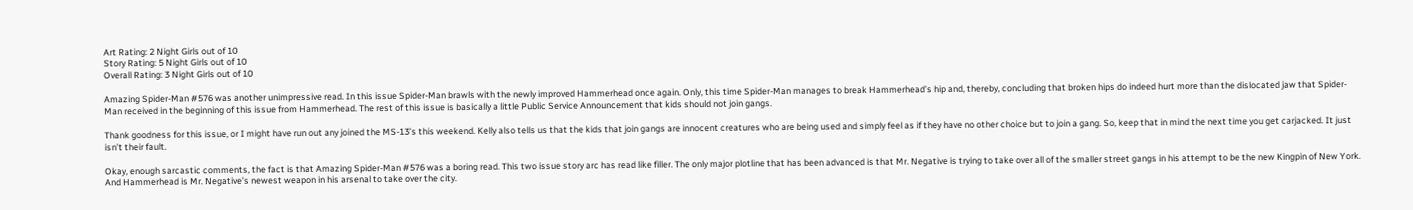Art Rating: 2 Night Girls out of 10
Story Rating: 5 Night Girls out of 10
Overall Rating: 3 Night Girls out of 10

Amazing Spider-Man #576 was another unimpressive read. In this issue Spider-Man brawls with the newly improved Hammerhead once again. Only, this time Spider-Man manages to break Hammerhead’s hip and, thereby, concluding that broken hips do indeed hurt more than the dislocated jaw that Spider-Man received in the beginning of this issue from Hammerhead. The rest of this issue is basically a little Public Service Announcement that kids should not join gangs.

Thank goodness for this issue, or I might have run out any joined the MS-13’s this weekend. Kelly also tells us that the kids that join gangs are innocent creatures who are being used and simply feel as if they have no other choice but to join a gang. So, keep that in mind the next time you get carjacked. It just isn’t their fault.

Okay, enough sarcastic comments, the fact is that Amazing Spider-Man #576 was a boring read. This two issue story arc has read like filler. The only major plotline that has been advanced is that Mr. Negative is trying to take over all of the smaller street gangs in his attempt to be the new Kingpin of New York. And Hammerhead is Mr. Negative’s newest weapon in his arsenal to take over the city.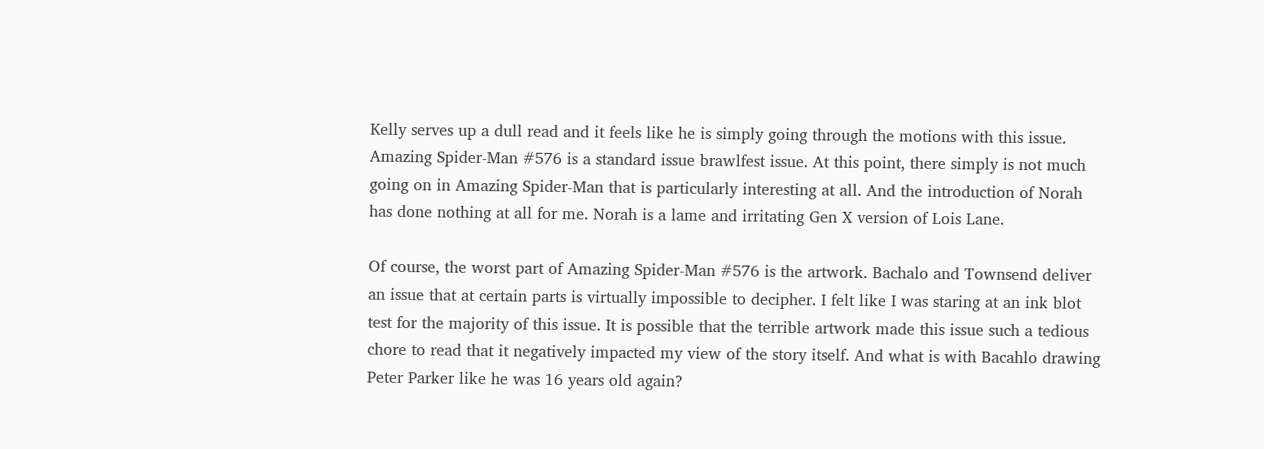Kelly serves up a dull read and it feels like he is simply going through the motions with this issue. Amazing Spider-Man #576 is a standard issue brawlfest issue. At this point, there simply is not much going on in Amazing Spider-Man that is particularly interesting at all. And the introduction of Norah has done nothing at all for me. Norah is a lame and irritating Gen X version of Lois Lane.

Of course, the worst part of Amazing Spider-Man #576 is the artwork. Bachalo and Townsend deliver an issue that at certain parts is virtually impossible to decipher. I felt like I was staring at an ink blot test for the majority of this issue. It is possible that the terrible artwork made this issue such a tedious chore to read that it negatively impacted my view of the story itself. And what is with Bacahlo drawing Peter Parker like he was 16 years old again?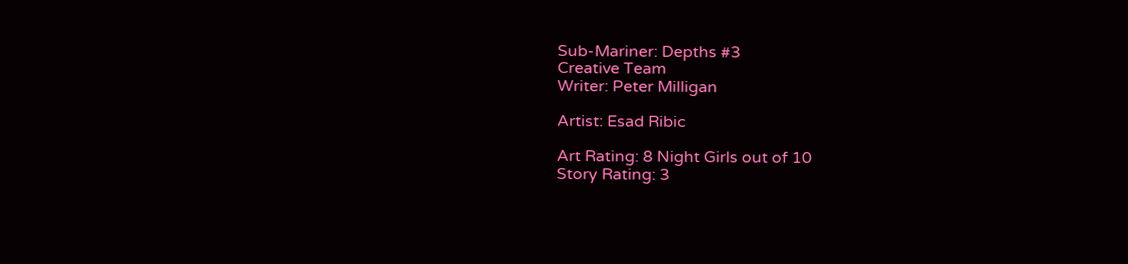Sub-Mariner: Depths #3
Creative Team
Writer: Peter Milligan

Artist: Esad Ribic

Art Rating: 8 Night Girls out of 10
Story Rating: 3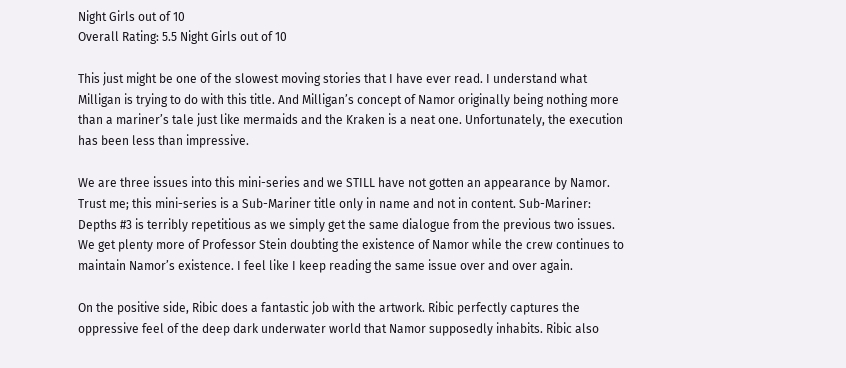Night Girls out of 10
Overall Rating: 5.5 Night Girls out of 10

This just might be one of the slowest moving stories that I have ever read. I understand what Milligan is trying to do with this title. And Milligan’s concept of Namor originally being nothing more than a mariner’s tale just like mermaids and the Kraken is a neat one. Unfortunately, the execution has been less than impressive.

We are three issues into this mini-series and we STILL have not gotten an appearance by Namor. Trust me; this mini-series is a Sub-Mariner title only in name and not in content. Sub-Mariner: Depths #3 is terribly repetitious as we simply get the same dialogue from the previous two issues. We get plenty more of Professor Stein doubting the existence of Namor while the crew continues to maintain Namor’s existence. I feel like I keep reading the same issue over and over again.

On the positive side, Ribic does a fantastic job with the artwork. Ribic perfectly captures the oppressive feel of the deep dark underwater world that Namor supposedly inhabits. Ribic also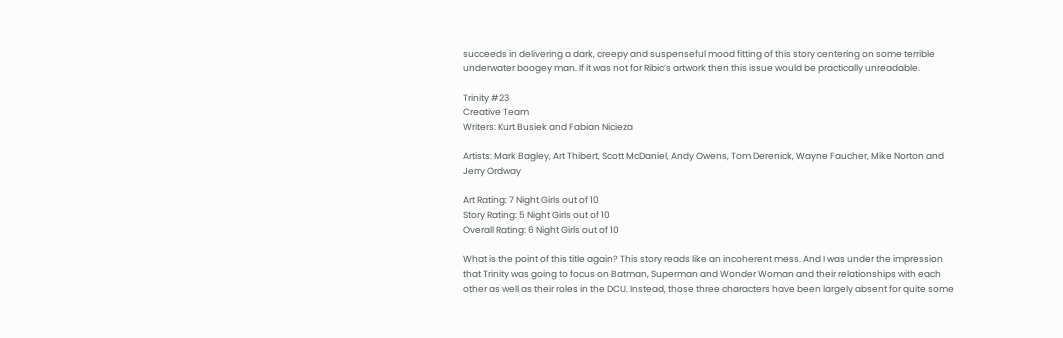succeeds in delivering a dark, creepy and suspenseful mood fitting of this story centering on some terrible underwater boogey man. If it was not for Ribic’s artwork then this issue would be practically unreadable.

Trinity #23
Creative Team
Writers: Kurt Busiek and Fabian Nicieza

Artists: Mark Bagley, Art Thibert, Scott McDaniel, Andy Owens, Tom Derenick, Wayne Faucher, Mike Norton and Jerry Ordway

Art Rating: 7 Night Girls out of 10
Story Rating: 5 Night Girls out of 10
Overall Rating: 6 Night Girls out of 10

What is the point of this title again? This story reads like an incoherent mess. And I was under the impression that Trinity was going to focus on Batman, Superman and Wonder Woman and their relationships with each other as well as their roles in the DCU. Instead, those three characters have been largely absent for quite some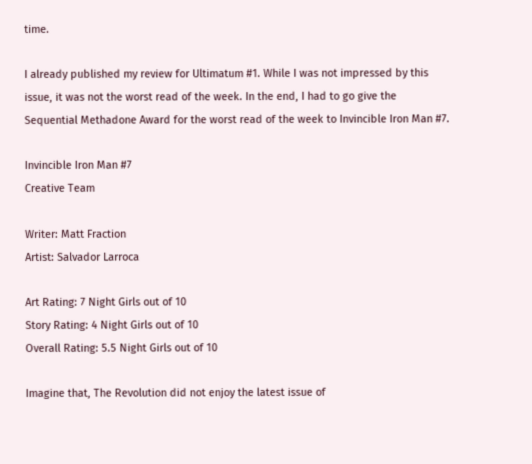time.

I already published my review for Ultimatum #1. While I was not impressed by this issue, it was not the worst read of the week. In the end, I had to go give the Sequential Methadone Award for the worst read of the week to Invincible Iron Man #7.

Invincible Iron Man #7
Creative Team

Writer: Matt Fraction
Artist: Salvador Larroca

Art Rating: 7 Night Girls out of 10
Story Rating: 4 Night Girls out of 10
Overall Rating: 5.5 Night Girls out of 10

Imagine that, The Revolution did not enjoy the latest issue of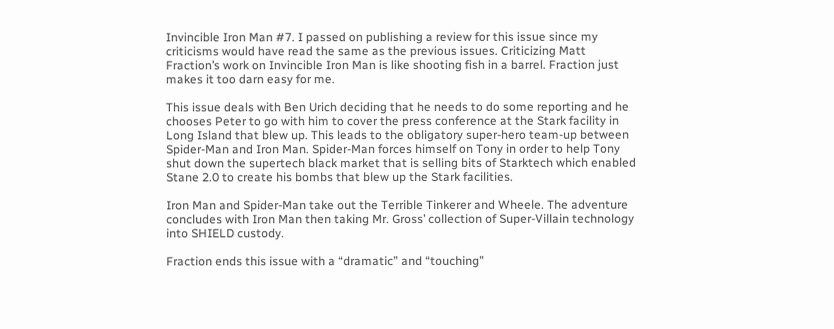Invincible Iron Man #7. I passed on publishing a review for this issue since my criticisms would have read the same as the previous issues. Criticizing Matt Fraction’s work on Invincible Iron Man is like shooting fish in a barrel. Fraction just makes it too darn easy for me.

This issue deals with Ben Urich deciding that he needs to do some reporting and he chooses Peter to go with him to cover the press conference at the Stark facility in Long Island that blew up. This leads to the obligatory super-hero team-up between Spider-Man and Iron Man. Spider-Man forces himself on Tony in order to help Tony shut down the supertech black market that is selling bits of Starktech which enabled Stane 2.0 to create his bombs that blew up the Stark facilities.

Iron Man and Spider-Man take out the Terrible Tinkerer and Wheele. The adventure concludes with Iron Man then taking Mr. Gross’ collection of Super-Villain technology into SHIELD custody.

Fraction ends this issue with a “dramatic” and “touching”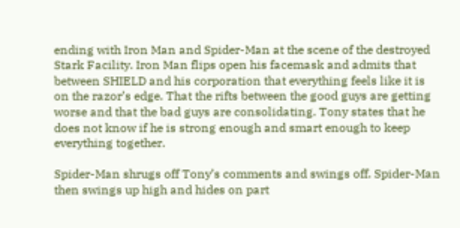ending with Iron Man and Spider-Man at the scene of the destroyed Stark Facility. Iron Man flips open his facemask and admits that between SHIELD and his corporation that everything feels like it is on the razor’s edge. That the rifts between the good guys are getting worse and that the bad guys are consolidating. Tony states that he does not know if he is strong enough and smart enough to keep everything together.

Spider-Man shrugs off Tony’s comments and swings off. Spider-Man then swings up high and hides on part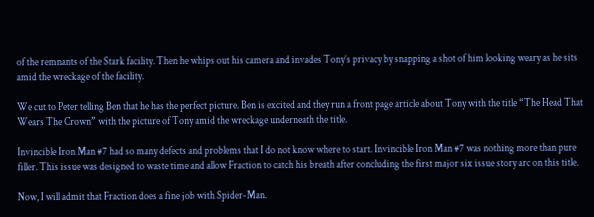of the remnants of the Stark facility. Then he whips out his camera and invades Tony’s privacy by snapping a shot of him looking weary as he sits amid the wreckage of the facility.

We cut to Peter telling Ben that he has the perfect picture. Ben is excited and they run a front page article about Tony with the title “The Head That Wears The Crown” with the picture of Tony amid the wreckage underneath the title.

Invincible Iron Man #7 had so many defects and problems that I do not know where to start. Invincible Iron Man #7 was nothing more than pure filler. This issue was designed to waste time and allow Fraction to catch his breath after concluding the first major six issue story arc on this title.

Now, I will admit that Fraction does a fine job with Spider-Man.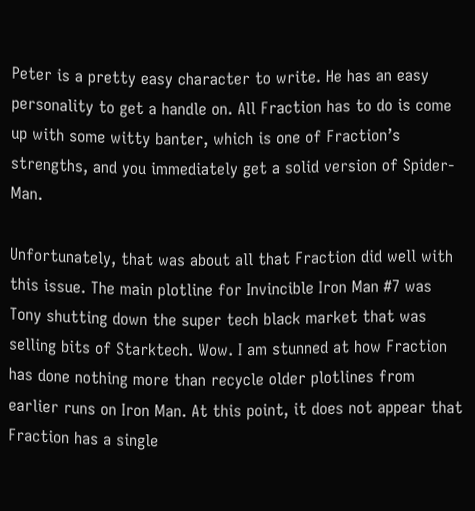Peter is a pretty easy character to write. He has an easy personality to get a handle on. All Fraction has to do is come up with some witty banter, which is one of Fraction’s strengths, and you immediately get a solid version of Spider-Man.

Unfortunately, that was about all that Fraction did well with this issue. The main plotline for Invincible Iron Man #7 was Tony shutting down the super tech black market that was selling bits of Starktech. Wow. I am stunned at how Fraction has done nothing more than recycle older plotlines from earlier runs on Iron Man. At this point, it does not appear that Fraction has a single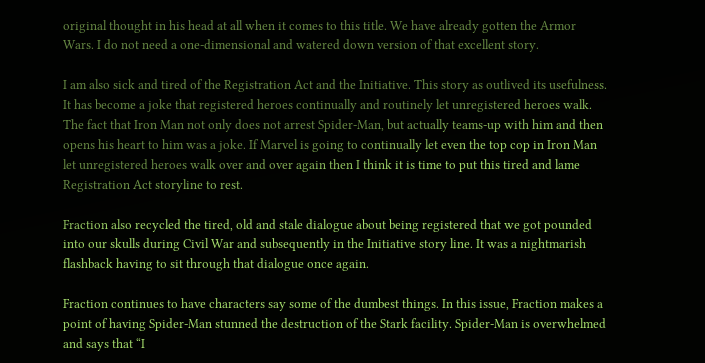original thought in his head at all when it comes to this title. We have already gotten the Armor Wars. I do not need a one-dimensional and watered down version of that excellent story.

I am also sick and tired of the Registration Act and the Initiative. This story as outlived its usefulness. It has become a joke that registered heroes continually and routinely let unregistered heroes walk. The fact that Iron Man not only does not arrest Spider-Man, but actually teams-up with him and then opens his heart to him was a joke. If Marvel is going to continually let even the top cop in Iron Man let unregistered heroes walk over and over again then I think it is time to put this tired and lame Registration Act storyline to rest.

Fraction also recycled the tired, old and stale dialogue about being registered that we got pounded into our skulls during Civil War and subsequently in the Initiative story line. It was a nightmarish flashback having to sit through that dialogue once again.

Fraction continues to have characters say some of the dumbest things. In this issue, Fraction makes a point of having Spider-Man stunned the destruction of the Stark facility. Spider-Man is overwhelmed and says that “I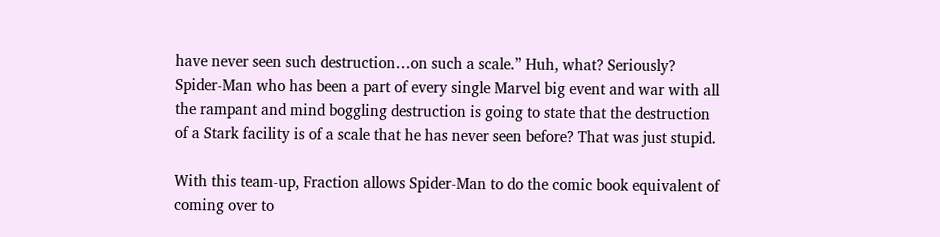have never seen such destruction…on such a scale.” Huh, what? Seriously? Spider-Man who has been a part of every single Marvel big event and war with all the rampant and mind boggling destruction is going to state that the destruction of a Stark facility is of a scale that he has never seen before? That was just stupid.

With this team-up, Fraction allows Spider-Man to do the comic book equivalent of coming over to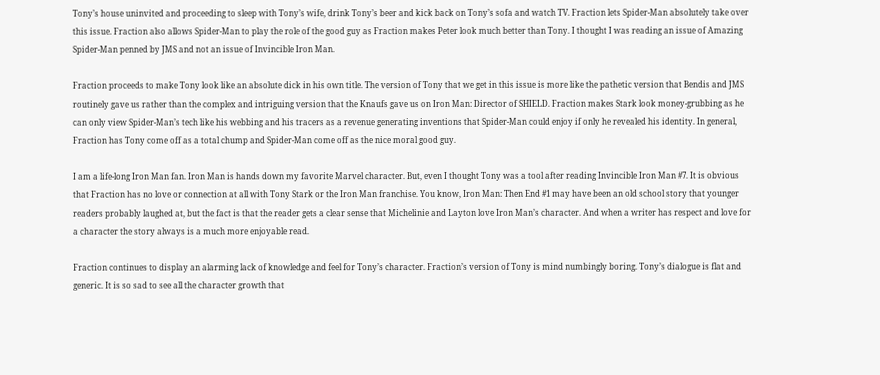Tony’s house uninvited and proceeding to sleep with Tony’s wife, drink Tony’s beer and kick back on Tony’s sofa and watch TV. Fraction lets Spider-Man absolutely take over this issue. Fraction also allows Spider-Man to play the role of the good guy as Fraction makes Peter look much better than Tony. I thought I was reading an issue of Amazing Spider-Man penned by JMS and not an issue of Invincible Iron Man.

Fraction proceeds to make Tony look like an absolute dick in his own title. The version of Tony that we get in this issue is more like the pathetic version that Bendis and JMS routinely gave us rather than the complex and intriguing version that the Knaufs gave us on Iron Man: Director of SHIELD. Fraction makes Stark look money-grubbing as he can only view Spider-Man’s tech like his webbing and his tracers as a revenue generating inventions that Spider-Man could enjoy if only he revealed his identity. In general, Fraction has Tony come off as a total chump and Spider-Man come off as the nice moral good guy.

I am a life-long Iron Man fan. Iron Man is hands down my favorite Marvel character. But, even I thought Tony was a tool after reading Invincible Iron Man #7. It is obvious that Fraction has no love or connection at all with Tony Stark or the Iron Man franchise. You know, Iron Man: Then End #1 may have been an old school story that younger readers probably laughed at, but the fact is that the reader gets a clear sense that Michelinie and Layton love Iron Man’s character. And when a writer has respect and love for a character the story always is a much more enjoyable read.

Fraction continues to display an alarming lack of knowledge and feel for Tony’s character. Fraction’s version of Tony is mind numbingly boring. Tony’s dialogue is flat and generic. It is so sad to see all the character growth that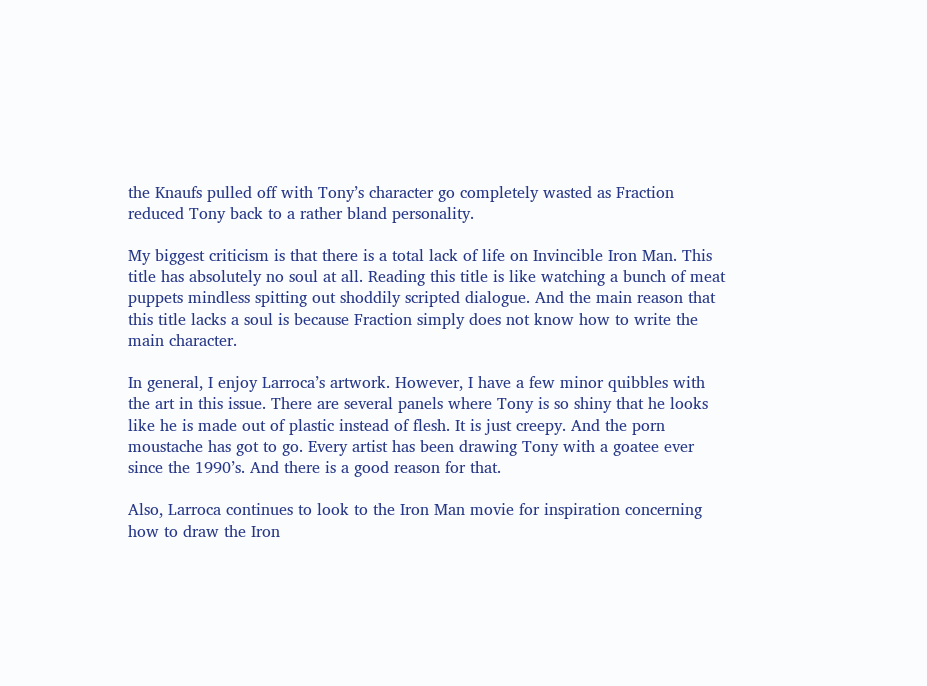the Knaufs pulled off with Tony’s character go completely wasted as Fraction reduced Tony back to a rather bland personality.

My biggest criticism is that there is a total lack of life on Invincible Iron Man. This title has absolutely no soul at all. Reading this title is like watching a bunch of meat puppets mindless spitting out shoddily scripted dialogue. And the main reason that this title lacks a soul is because Fraction simply does not know how to write the main character.

In general, I enjoy Larroca’s artwork. However, I have a few minor quibbles with the art in this issue. There are several panels where Tony is so shiny that he looks like he is made out of plastic instead of flesh. It is just creepy. And the porn moustache has got to go. Every artist has been drawing Tony with a goatee ever since the 1990’s. And there is a good reason for that.

Also, Larroca continues to look to the Iron Man movie for inspiration concerning how to draw the Iron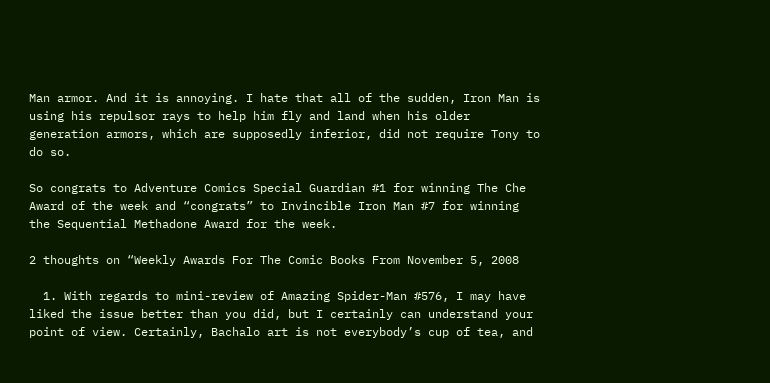Man armor. And it is annoying. I hate that all of the sudden, Iron Man is using his repulsor rays to help him fly and land when his older generation armors, which are supposedly inferior, did not require Tony to do so.

So congrats to Adventure Comics Special Guardian #1 for winning The Che Award of the week and “congrats” to Invincible Iron Man #7 for winning the Sequential Methadone Award for the week.

2 thoughts on “Weekly Awards For The Comic Books From November 5, 2008

  1. With regards to mini-review of Amazing Spider-Man #576, I may have liked the issue better than you did, but I certainly can understand your point of view. Certainly, Bachalo art is not everybody’s cup of tea, and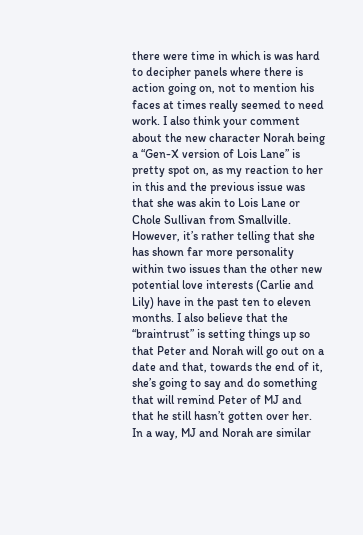there were time in which is was hard to decipher panels where there is action going on, not to mention his faces at times really seemed to need work. I also think your comment about the new character Norah being a “Gen-X version of Lois Lane” is pretty spot on, as my reaction to her in this and the previous issue was that she was akin to Lois Lane or Chole Sullivan from Smallville. However, it’s rather telling that she has shown far more personality within two issues than the other new potential love interests (Carlie and Lily) have in the past ten to eleven months. I also believe that the “braintrust” is setting things up so that Peter and Norah will go out on a date and that, towards the end of it, she’s going to say and do something that will remind Peter of MJ and that he still hasn’t gotten over her. In a way, MJ and Norah are similar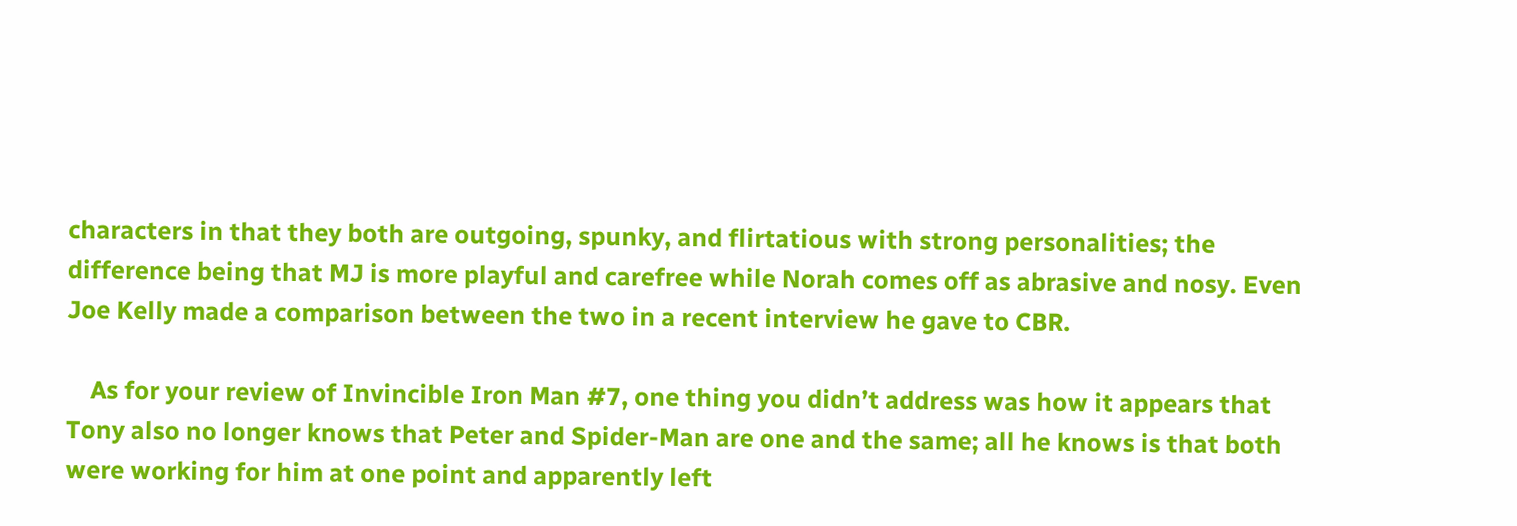characters in that they both are outgoing, spunky, and flirtatious with strong personalities; the difference being that MJ is more playful and carefree while Norah comes off as abrasive and nosy. Even Joe Kelly made a comparison between the two in a recent interview he gave to CBR.

    As for your review of Invincible Iron Man #7, one thing you didn’t address was how it appears that Tony also no longer knows that Peter and Spider-Man are one and the same; all he knows is that both were working for him at one point and apparently left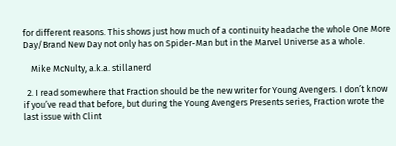for different reasons. This shows just how much of a continuity headache the whole One More Day/Brand New Day not only has on Spider-Man but in the Marvel Universe as a whole.

    Mike McNulty, a.k.a. stillanerd

  2. I read somewhere that Fraction should be the new writer for Young Avengers. I don’t know if you’ve read that before, but during the Young Avengers Presents series, Fraction wrote the last issue with Clint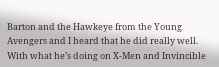Barton and the Hawkeye from the Young Avengers and I heard that he did really well. With what he’s doing on X-Men and Invincible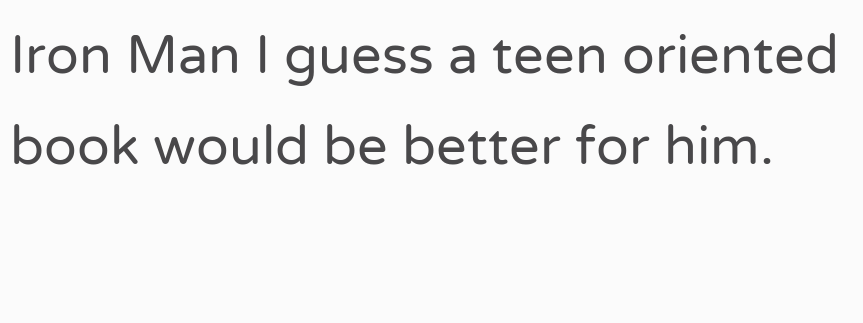Iron Man I guess a teen oriented book would be better for him.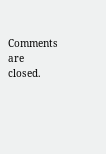Comments are closed.